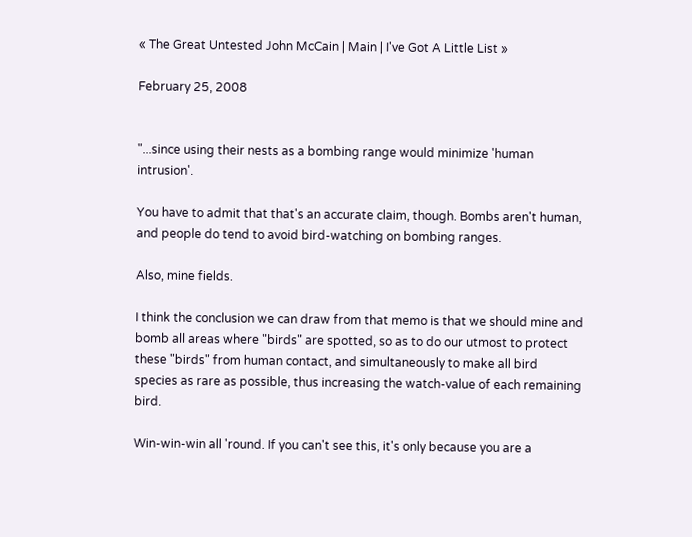« The Great Untested John McCain | Main | I've Got A Little List »

February 25, 2008


"...since using their nests as a bombing range would minimize 'human intrusion'.

You have to admit that that's an accurate claim, though. Bombs aren't human, and people do tend to avoid bird-watching on bombing ranges.

Also, mine fields.

I think the conclusion we can draw from that memo is that we should mine and bomb all areas where "birds" are spotted, so as to do our utmost to protect these "birds" from human contact, and simultaneously to make all bird species as rare as possible, thus increasing the watch-value of each remaining bird.

Win-win-win all 'round. If you can't see this, it's only because you are a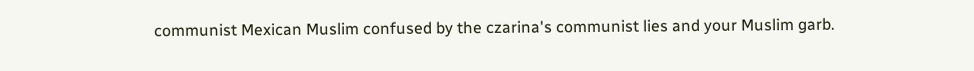communist Mexican Muslim confused by the czarina's communist lies and your Muslim garb.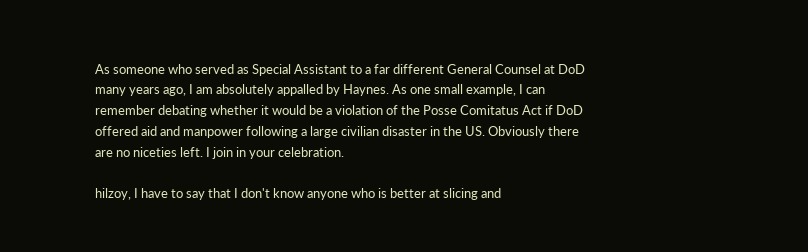As someone who served as Special Assistant to a far different General Counsel at DoD many years ago, I am absolutely appalled by Haynes. As one small example, I can remember debating whether it would be a violation of the Posse Comitatus Act if DoD offered aid and manpower following a large civilian disaster in the US. Obviously there are no niceties left. I join in your celebration.

hilzoy, I have to say that I don't know anyone who is better at slicing and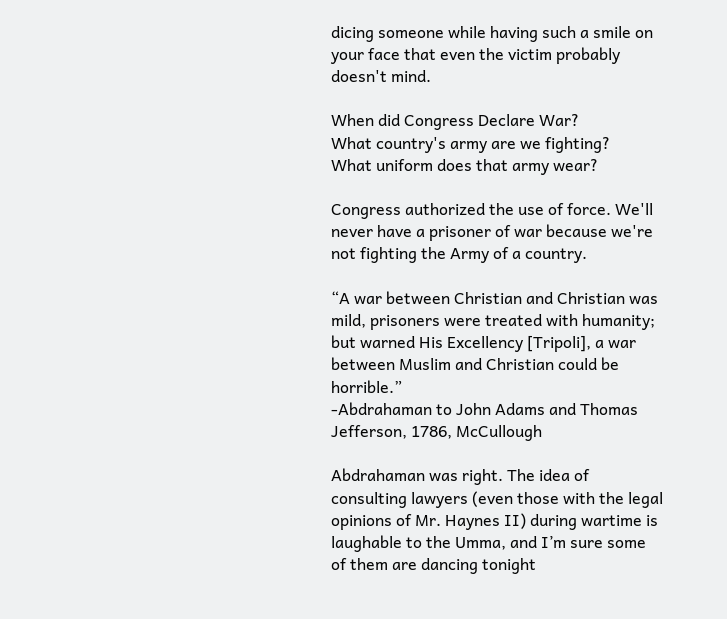dicing someone while having such a smile on your face that even the victim probably doesn't mind.

When did Congress Declare War?
What country's army are we fighting?
What uniform does that army wear?

Congress authorized the use of force. We'll never have a prisoner of war because we're not fighting the Army of a country.

“A war between Christian and Christian was mild, prisoners were treated with humanity; but warned His Excellency [Tripoli], a war between Muslim and Christian could be horrible.”
-Abdrahaman to John Adams and Thomas Jefferson, 1786, McCullough

Abdrahaman was right. The idea of consulting lawyers (even those with the legal opinions of Mr. Haynes II) during wartime is laughable to the Umma, and I’m sure some of them are dancing tonight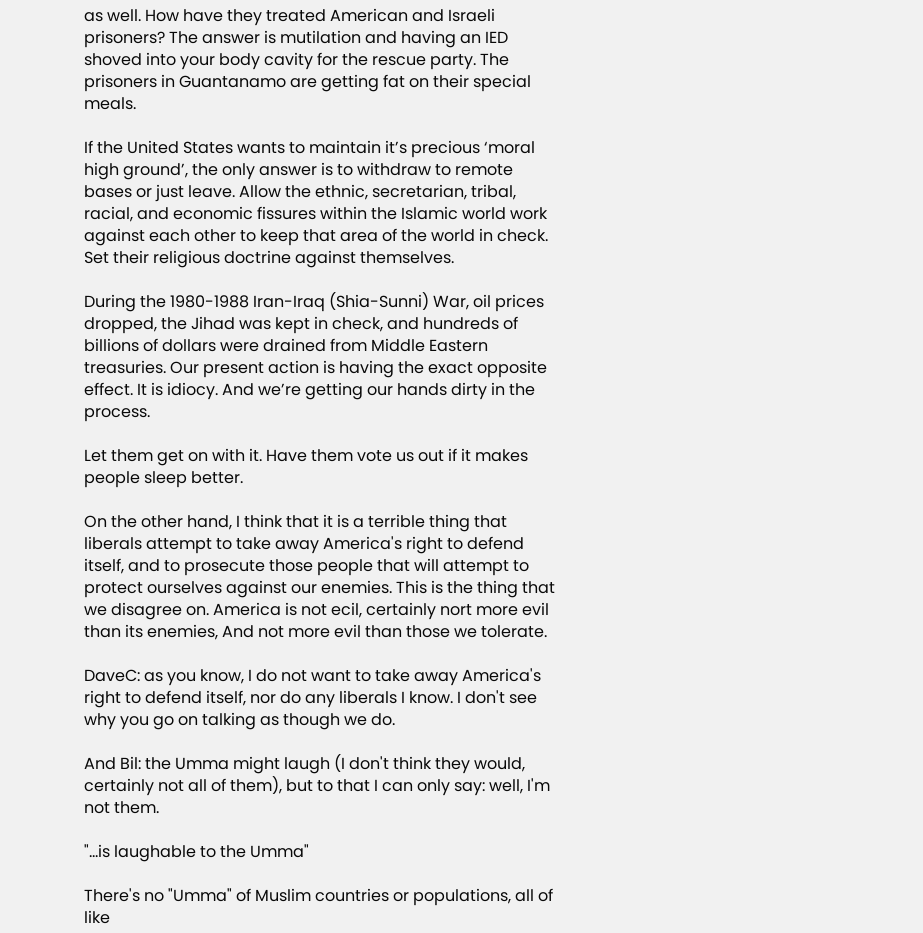as well. How have they treated American and Israeli prisoners? The answer is mutilation and having an IED shoved into your body cavity for the rescue party. The prisoners in Guantanamo are getting fat on their special meals.

If the United States wants to maintain it’s precious ‘moral high ground’, the only answer is to withdraw to remote bases or just leave. Allow the ethnic, secretarian, tribal, racial, and economic fissures within the Islamic world work against each other to keep that area of the world in check. Set their religious doctrine against themselves.

During the 1980-1988 Iran-Iraq (Shia-Sunni) War, oil prices dropped, the Jihad was kept in check, and hundreds of billions of dollars were drained from Middle Eastern treasuries. Our present action is having the exact opposite effect. It is idiocy. And we’re getting our hands dirty in the process.

Let them get on with it. Have them vote us out if it makes people sleep better.

On the other hand, I think that it is a terrible thing that liberals attempt to take away America's right to defend itself, and to prosecute those people that will attempt to protect ourselves against our enemies. This is the thing that we disagree on. America is not ecil, certainly nort more evil than its enemies, And not more evil than those we tolerate.

DaveC: as you know, I do not want to take away America's right to defend itself, nor do any liberals I know. I don't see why you go on talking as though we do.

And Bil: the Umma might laugh (I don't think they would, certainly not all of them), but to that I can only say: well, I'm not them.

"...is laughable to the Umma"

There's no "Umma" of Muslim countries or populations, all of like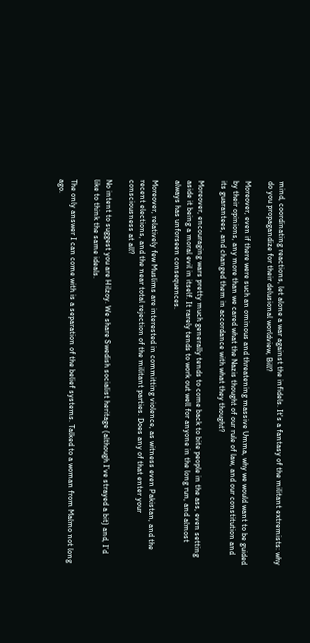mind, coordinating reactions, let alone a war against the infidels. It's a fantasy of the militant extremists: why do you propagandize for their delusional worldview, Bill?

Moreover, even if there were such an ominous and threatening massive Umma, why we would want to be guided by their opinions, any more than we cared what the Nazis thought of our rule of law, and our constitution and its guarantees, and changed them in accordance with what they thought?

Moreover, encouraging wars pretty much generally tends to come back to bite people in the ass, even setting aside it being a moral evil in itself. It rarely tends to work out well for anyone in the long run, and almost always has unforseen consequences.

Moreover, relatively few Muslims are interested in committing violence, as witness even Pakistan, and the recent elections, and the near total rejection of the militant parties. Does any of that enter your consciousness at all?

No intent to suggest you are Hilzoy. We share Swedish socialist heritage (although I’ve strayed a bit) and, I’d like to think the same ideals.

The only answer I can come with is a separation of the belief systems. Talked to a woman from Malmo not long ago.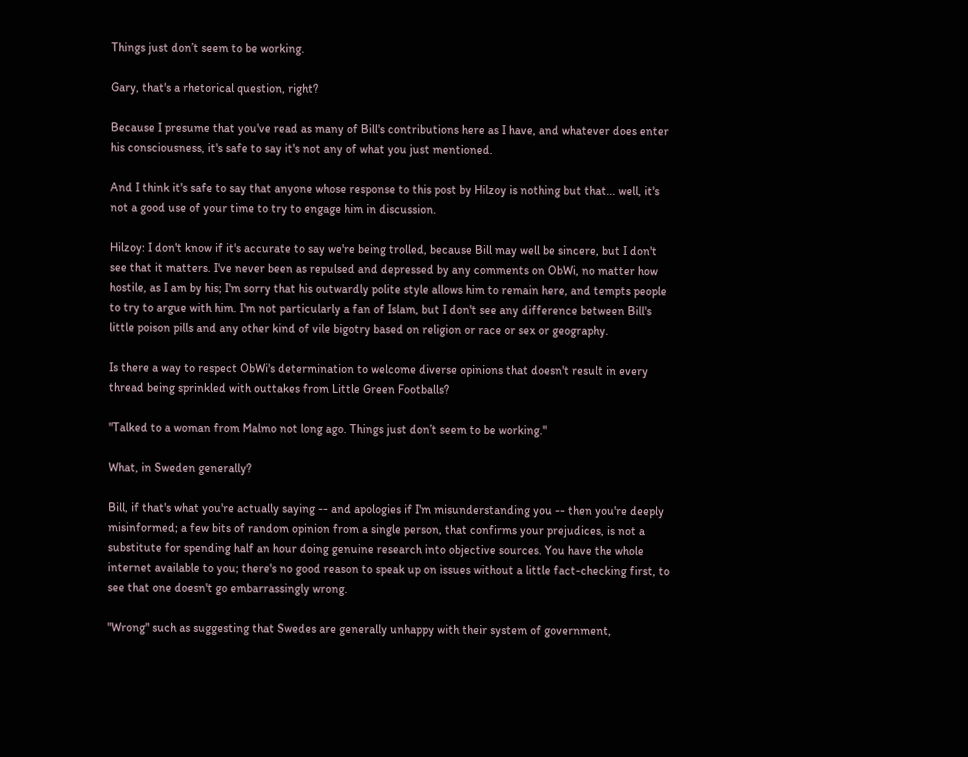Things just don’t seem to be working.

Gary, that's a rhetorical question, right?

Because I presume that you've read as many of Bill's contributions here as I have, and whatever does enter his consciousness, it's safe to say it's not any of what you just mentioned.

And I think it's safe to say that anyone whose response to this post by Hilzoy is nothing but that... well, it's not a good use of your time to try to engage him in discussion.

Hilzoy: I don't know if it's accurate to say we're being trolled, because Bill may well be sincere, but I don't see that it matters. I've never been as repulsed and depressed by any comments on ObWi, no matter how hostile, as I am by his; I'm sorry that his outwardly polite style allows him to remain here, and tempts people to try to argue with him. I'm not particularly a fan of Islam, but I don't see any difference between Bill's little poison pills and any other kind of vile bigotry based on religion or race or sex or geography.

Is there a way to respect ObWi's determination to welcome diverse opinions that doesn't result in every thread being sprinkled with outtakes from Little Green Footballs?

"Talked to a woman from Malmo not long ago. Things just don’t seem to be working."

What, in Sweden generally?

Bill, if that's what you're actually saying -- and apologies if I'm misunderstanding you -- then you're deeply misinformed; a few bits of random opinion from a single person, that confirms your prejudices, is not a substitute for spending half an hour doing genuine research into objective sources. You have the whole internet available to you; there's no good reason to speak up on issues without a little fact-checking first, to see that one doesn't go embarrassingly wrong.

"Wrong" such as suggesting that Swedes are generally unhappy with their system of government,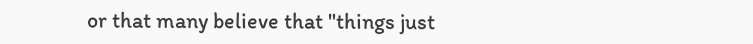or that many believe that "things just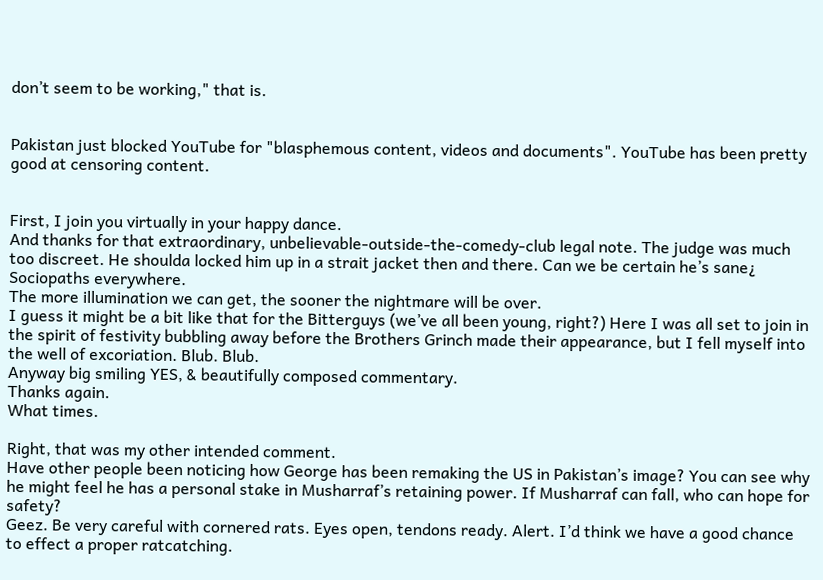don’t seem to be working," that is.


Pakistan just blocked YouTube for "blasphemous content, videos and documents". YouTube has been pretty good at censoring content.


First, I join you virtually in your happy dance.
And thanks for that extraordinary, unbelievable-outside-the-comedy-club legal note. The judge was much too discreet. He shoulda locked him up in a strait jacket then and there. Can we be certain he’s sane¿ Sociopaths everywhere.
The more illumination we can get, the sooner the nightmare will be over.
I guess it might be a bit like that for the Bitterguys (we’ve all been young, right?) Here I was all set to join in the spirit of festivity bubbling away before the Brothers Grinch made their appearance, but I fell myself into the well of excoriation. Blub. Blub.
Anyway big smiling YES, & beautifully composed commentary.
Thanks again.
What times.

Right, that was my other intended comment.
Have other people been noticing how George has been remaking the US in Pakistan’s image? You can see why he might feel he has a personal stake in Musharraf’s retaining power. If Musharraf can fall, who can hope for safety?
Geez. Be very careful with cornered rats. Eyes open, tendons ready. Alert. I’d think we have a good chance to effect a proper ratcatching.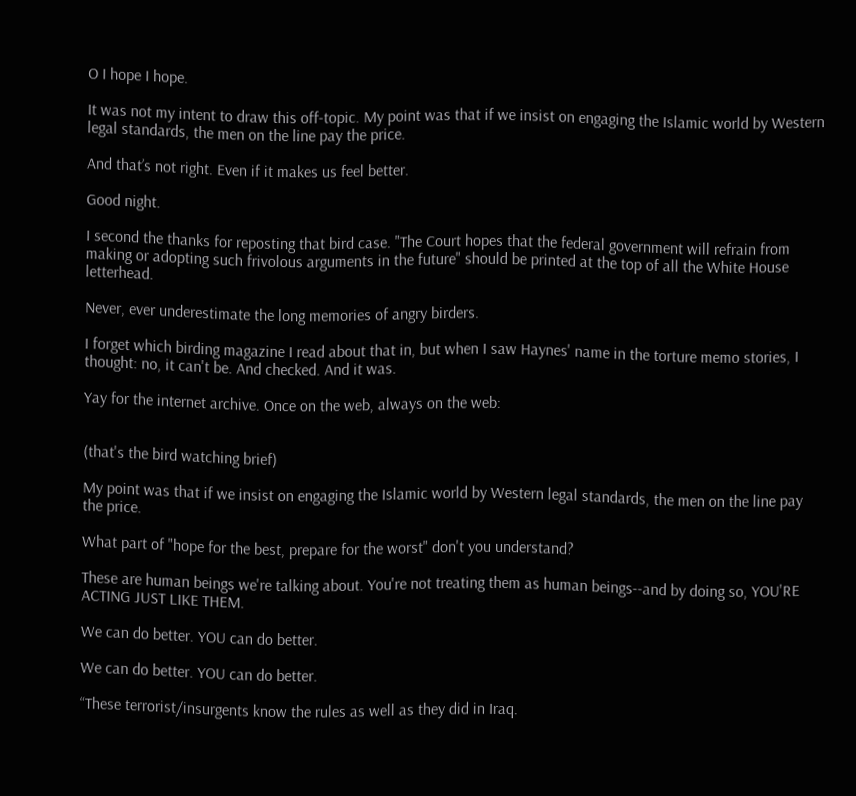O I hope I hope.

It was not my intent to draw this off-topic. My point was that if we insist on engaging the Islamic world by Western legal standards, the men on the line pay the price.

And that’s not right. Even if it makes us feel better.

Good night.

I second the thanks for reposting that bird case. "The Court hopes that the federal government will refrain from making or adopting such frivolous arguments in the future" should be printed at the top of all the White House letterhead.

Never, ever underestimate the long memories of angry birders.

I forget which birding magazine I read about that in, but when I saw Haynes' name in the torture memo stories, I thought: no, it can't be. And checked. And it was.

Yay for the internet archive. Once on the web, always on the web:


(that's the bird watching brief)

My point was that if we insist on engaging the Islamic world by Western legal standards, the men on the line pay the price.

What part of "hope for the best, prepare for the worst" don't you understand?

These are human beings we're talking about. You're not treating them as human beings--and by doing so, YOU'RE ACTING JUST LIKE THEM.

We can do better. YOU can do better.

We can do better. YOU can do better.

“These terrorist/insurgents know the rules as well as they did in Iraq.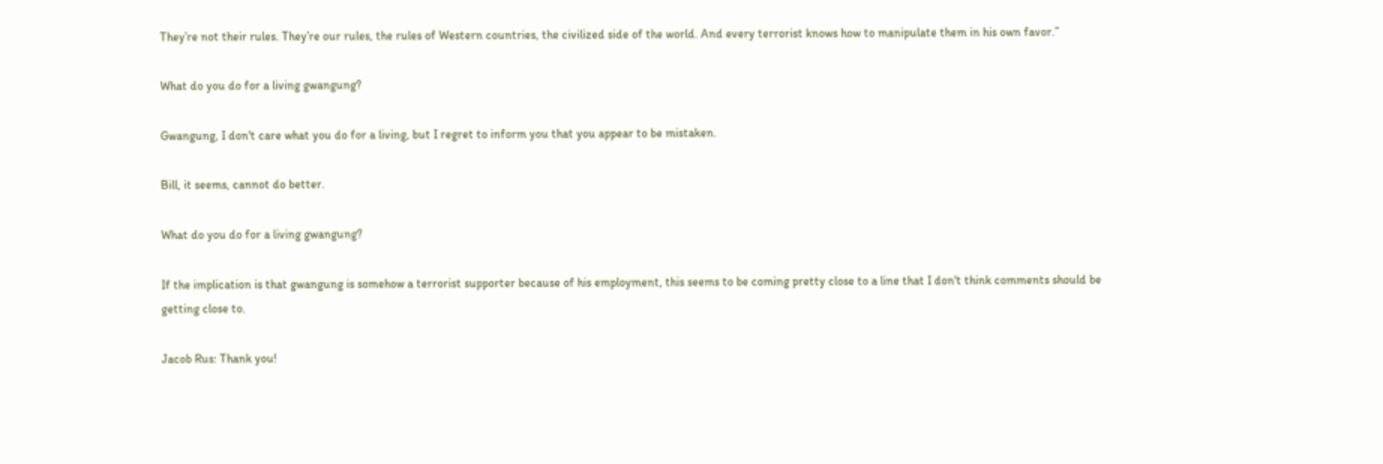They’re not their rules. They’re our rules, the rules of Western countries, the civilized side of the world. And every terrorist knows how to manipulate them in his own favor.”

What do you do for a living gwangung?

Gwangung, I don't care what you do for a living, but I regret to inform you that you appear to be mistaken.

Bill, it seems, cannot do better.

What do you do for a living gwangung?

If the implication is that gwangung is somehow a terrorist supporter because of his employment, this seems to be coming pretty close to a line that I don't think comments should be getting close to.

Jacob Rus: Thank you!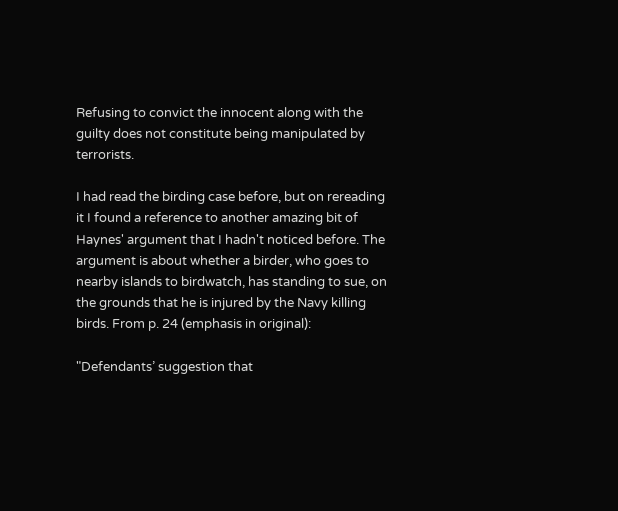Refusing to convict the innocent along with the guilty does not constitute being manipulated by terrorists.

I had read the birding case before, but on rereading it I found a reference to another amazing bit of Haynes' argument that I hadn't noticed before. The argument is about whether a birder, who goes to nearby islands to birdwatch, has standing to sue, on the grounds that he is injured by the Navy killing birds. From p. 24 (emphasis in original):

"Defendants’ suggestion that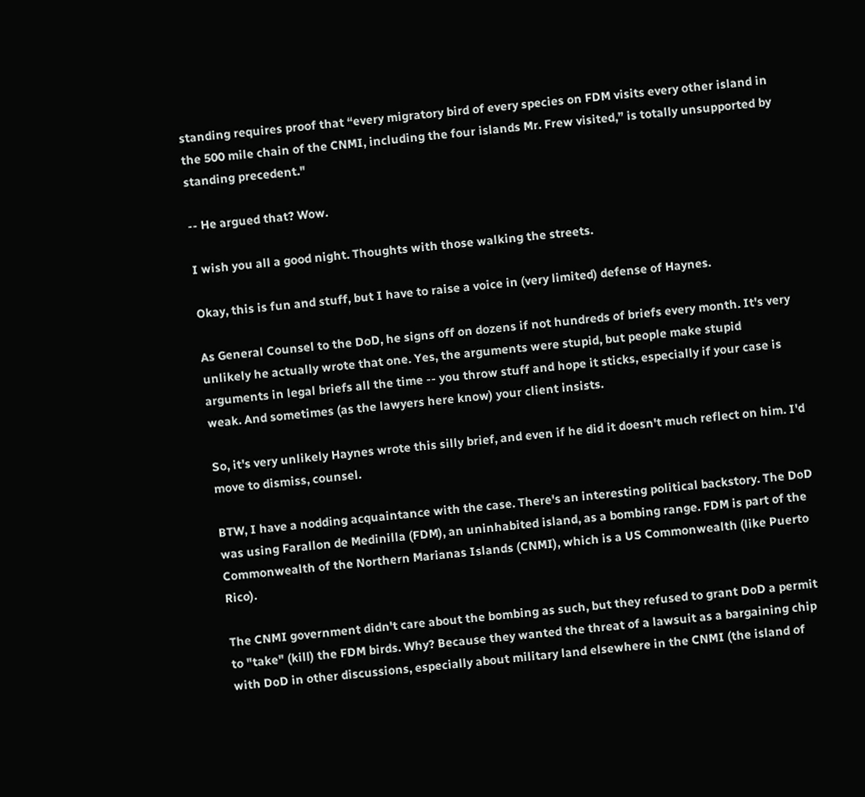standing requires proof that “every migratory bird of every species on FDM visits every other island in the 500 mile chain of the CNMI, including the four islands Mr. Frew visited,” is totally unsupported by standing precedent."

-- He argued that? Wow.

I wish you all a good night. Thoughts with those walking the streets.

Okay, this is fun and stuff, but I have to raise a voice in (very limited) defense of Haynes.

As General Counsel to the DoD, he signs off on dozens if not hundreds of briefs every month. It's very unlikely he actually wrote that one. Yes, the arguments were stupid, but people make stupid arguments in legal briefs all the time -- you throw stuff and hope it sticks, especially if your case is weak. And sometimes (as the lawyers here know) your client insists.

So, it's very unlikely Haynes wrote this silly brief, and even if he did it doesn't much reflect on him. I'd move to dismiss, counsel.

BTW, I have a nodding acquaintance with the case. There's an interesting political backstory. The DoD was using Farallon de Medinilla (FDM), an uninhabited island, as a bombing range. FDM is part of the Commonwealth of the Northern Marianas Islands (CNMI), which is a US Commonwealth (like Puerto Rico).

The CNMI government didn't care about the bombing as such, but they refused to grant DoD a permit to "take" (kill) the FDM birds. Why? Because they wanted the threat of a lawsuit as a bargaining chip with DoD in other discussions, especially about military land elsewhere in the CNMI (the island of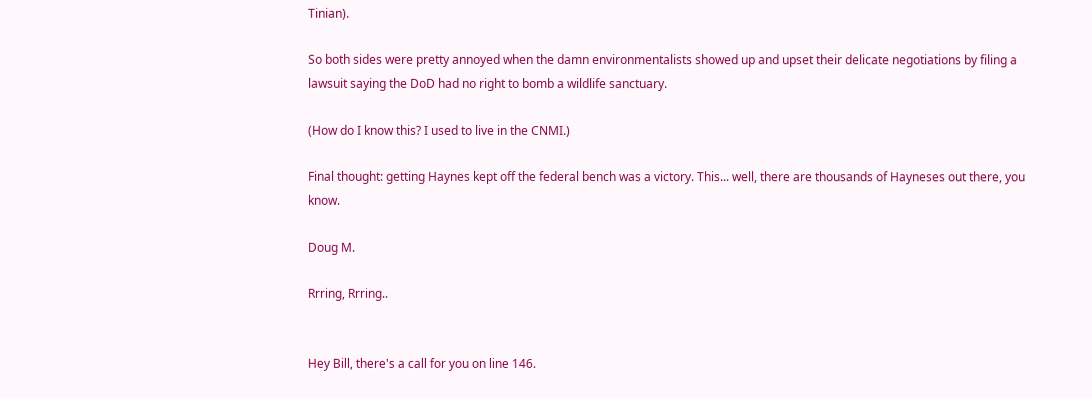Tinian).

So both sides were pretty annoyed when the damn environmentalists showed up and upset their delicate negotiations by filing a lawsuit saying the DoD had no right to bomb a wildlife sanctuary.

(How do I know this? I used to live in the CNMI.)

Final thought: getting Haynes kept off the federal bench was a victory. This... well, there are thousands of Hayneses out there, you know.

Doug M.

Rrring, Rrring..


Hey Bill, there's a call for you on line 146.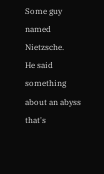Some guy named Nietzsche.
He said something about an abyss that's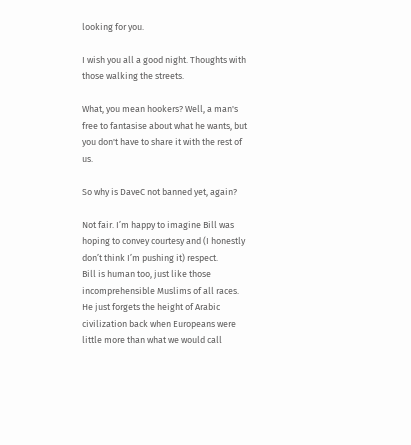looking for you.

I wish you all a good night. Thoughts with those walking the streets.

What, you mean hookers? Well, a man's free to fantasise about what he wants, but you don't have to share it with the rest of us.

So why is DaveC not banned yet, again?

Not fair. I’m happy to imagine Bill was hoping to convey courtesy and (I honestly don’t think I’m pushing it) respect.
Bill is human too, just like those incomprehensible Muslims of all races. He just forgets the height of Arabic civilization back when Europeans were little more than what we would call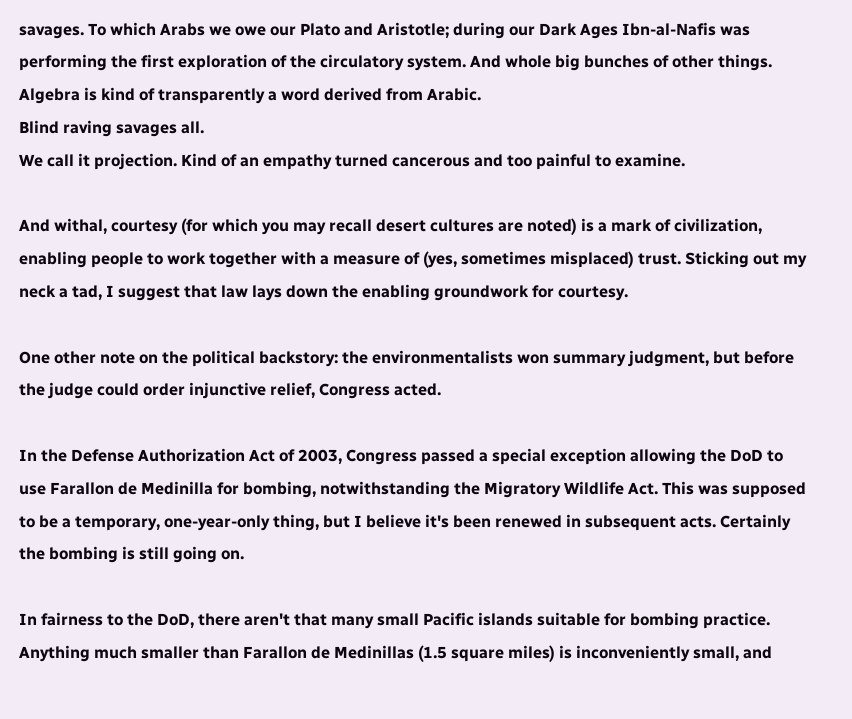savages. To which Arabs we owe our Plato and Aristotle; during our Dark Ages Ibn-al-Nafis was performing the first exploration of the circulatory system. And whole big bunches of other things. Algebra is kind of transparently a word derived from Arabic.
Blind raving savages all.
We call it projection. Kind of an empathy turned cancerous and too painful to examine.

And withal, courtesy (for which you may recall desert cultures are noted) is a mark of civilization, enabling people to work together with a measure of (yes, sometimes misplaced) trust. Sticking out my neck a tad, I suggest that law lays down the enabling groundwork for courtesy.

One other note on the political backstory: the environmentalists won summary judgment, but before the judge could order injunctive relief, Congress acted.

In the Defense Authorization Act of 2003, Congress passed a special exception allowing the DoD to use Farallon de Medinilla for bombing, notwithstanding the Migratory Wildlife Act. This was supposed to be a temporary, one-year-only thing, but I believe it's been renewed in subsequent acts. Certainly the bombing is still going on.

In fairness to the DoD, there aren't that many small Pacific islands suitable for bombing practice. Anything much smaller than Farallon de Medinillas (1.5 square miles) is inconveniently small, and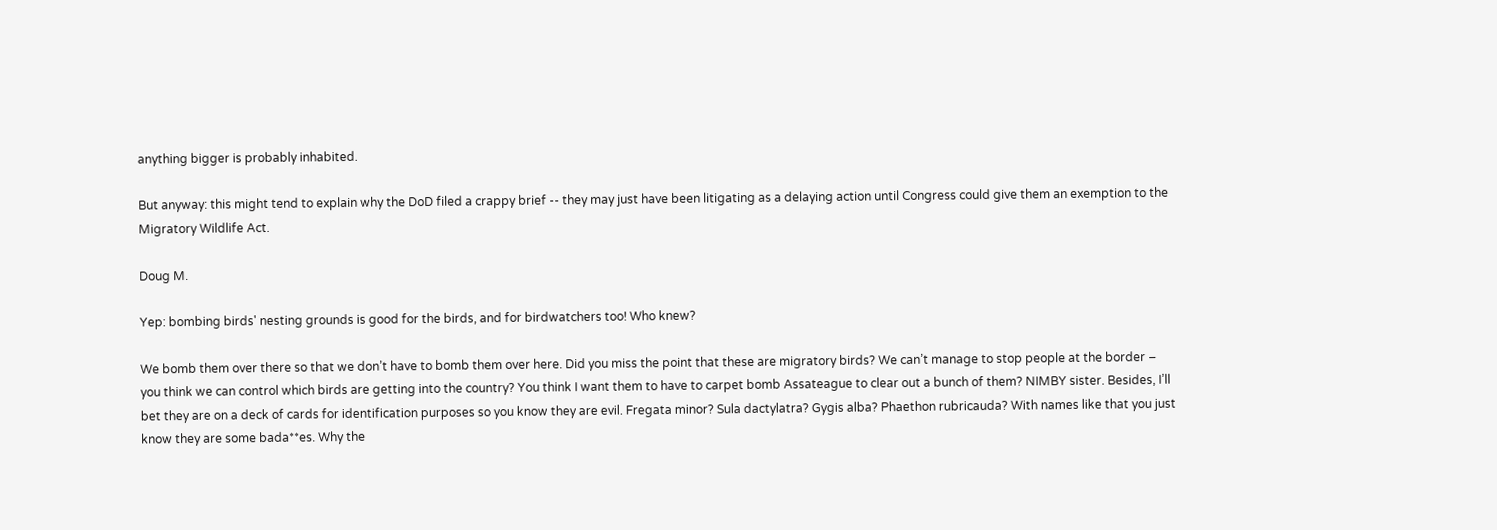anything bigger is probably inhabited.

But anyway: this might tend to explain why the DoD filed a crappy brief -- they may just have been litigating as a delaying action until Congress could give them an exemption to the Migratory Wildlife Act.

Doug M.

Yep: bombing birds' nesting grounds is good for the birds, and for birdwatchers too! Who knew?

We bomb them over there so that we don’t have to bomb them over here. Did you miss the point that these are migratory birds? We can’t manage to stop people at the border – you think we can control which birds are getting into the country? You think I want them to have to carpet bomb Assateague to clear out a bunch of them? NIMBY sister. Besides, I’ll bet they are on a deck of cards for identification purposes so you know they are evil. Fregata minor? Sula dactylatra? Gygis alba? Phaethon rubricauda? With names like that you just know they are some bada**es. Why the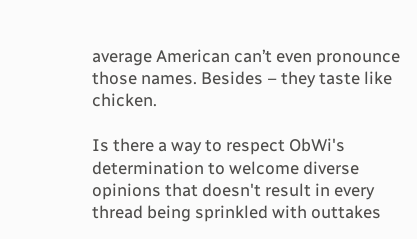average American can’t even pronounce those names. Besides – they taste like chicken.

Is there a way to respect ObWi's determination to welcome diverse opinions that doesn't result in every thread being sprinkled with outtakes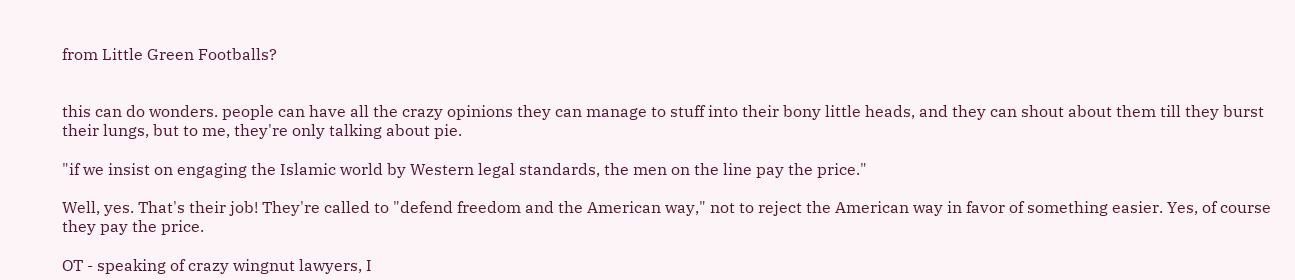from Little Green Footballs?


this can do wonders. people can have all the crazy opinions they can manage to stuff into their bony little heads, and they can shout about them till they burst their lungs, but to me, they're only talking about pie.

"if we insist on engaging the Islamic world by Western legal standards, the men on the line pay the price."

Well, yes. That's their job! They're called to "defend freedom and the American way," not to reject the American way in favor of something easier. Yes, of course they pay the price.

OT - speaking of crazy wingnut lawyers, I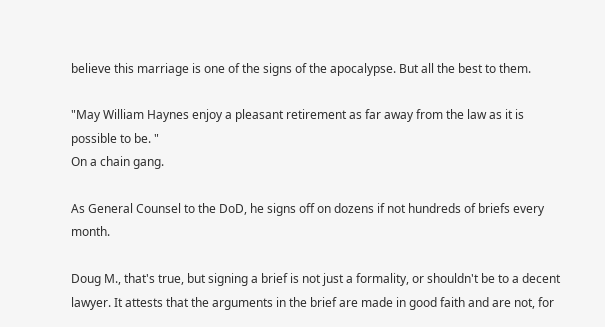believe this marriage is one of the signs of the apocalypse. But all the best to them.

"May William Haynes enjoy a pleasant retirement as far away from the law as it is possible to be. "
On a chain gang.

As General Counsel to the DoD, he signs off on dozens if not hundreds of briefs every month.

Doug M., that's true, but signing a brief is not just a formality, or shouldn't be to a decent lawyer. It attests that the arguments in the brief are made in good faith and are not, for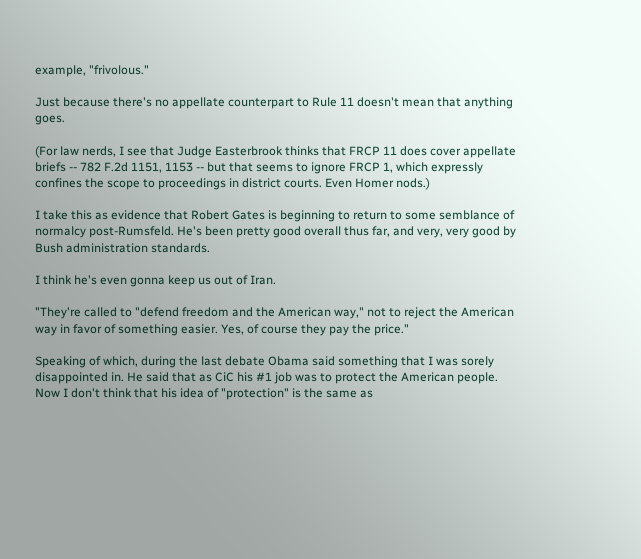example, "frivolous."

Just because there's no appellate counterpart to Rule 11 doesn't mean that anything goes.

(For law nerds, I see that Judge Easterbrook thinks that FRCP 11 does cover appellate briefs -- 782 F.2d 1151, 1153 -- but that seems to ignore FRCP 1, which expressly confines the scope to proceedings in district courts. Even Homer nods.)

I take this as evidence that Robert Gates is beginning to return to some semblance of normalcy post-Rumsfeld. He's been pretty good overall thus far, and very, very good by Bush administration standards.

I think he's even gonna keep us out of Iran.

"They're called to "defend freedom and the American way," not to reject the American way in favor of something easier. Yes, of course they pay the price."

Speaking of which, during the last debate Obama said something that I was sorely disappointed in. He said that as CiC his #1 job was to protect the American people. Now I don't think that his idea of "protection" is the same as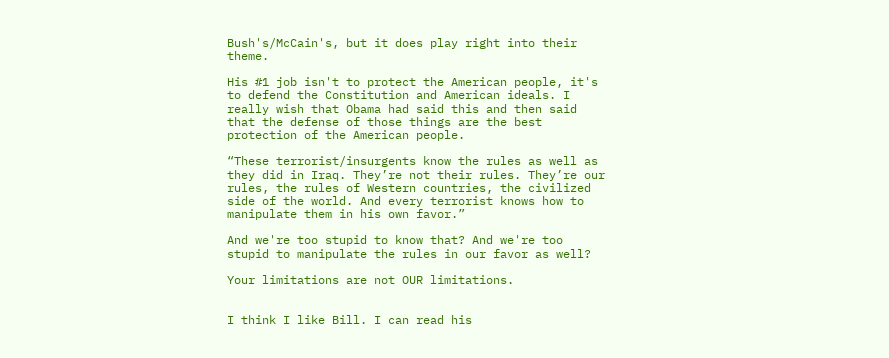Bush's/McCain's, but it does play right into their theme.

His #1 job isn't to protect the American people, it's to defend the Constitution and American ideals. I really wish that Obama had said this and then said that the defense of those things are the best protection of the American people.

“These terrorist/insurgents know the rules as well as they did in Iraq. They’re not their rules. They’re our rules, the rules of Western countries, the civilized side of the world. And every terrorist knows how to manipulate them in his own favor.”

And we're too stupid to know that? And we're too stupid to manipulate the rules in our favor as well?

Your limitations are not OUR limitations.


I think I like Bill. I can read his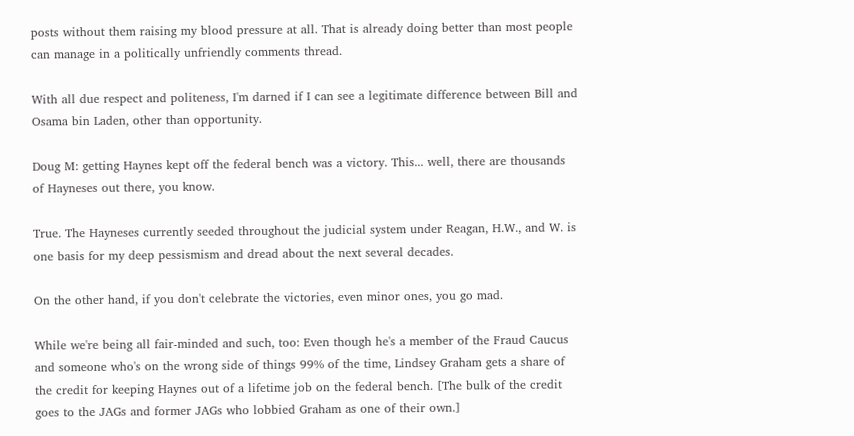posts without them raising my blood pressure at all. That is already doing better than most people can manage in a politically unfriendly comments thread.

With all due respect and politeness, I'm darned if I can see a legitimate difference between Bill and Osama bin Laden, other than opportunity.

Doug M: getting Haynes kept off the federal bench was a victory. This... well, there are thousands of Hayneses out there, you know.

True. The Hayneses currently seeded throughout the judicial system under Reagan, H.W., and W. is one basis for my deep pessismism and dread about the next several decades.

On the other hand, if you don't celebrate the victories, even minor ones, you go mad.

While we're being all fair-minded and such, too: Even though he's a member of the Fraud Caucus and someone who's on the wrong side of things 99% of the time, Lindsey Graham gets a share of the credit for keeping Haynes out of a lifetime job on the federal bench. [The bulk of the credit goes to the JAGs and former JAGs who lobbied Graham as one of their own.]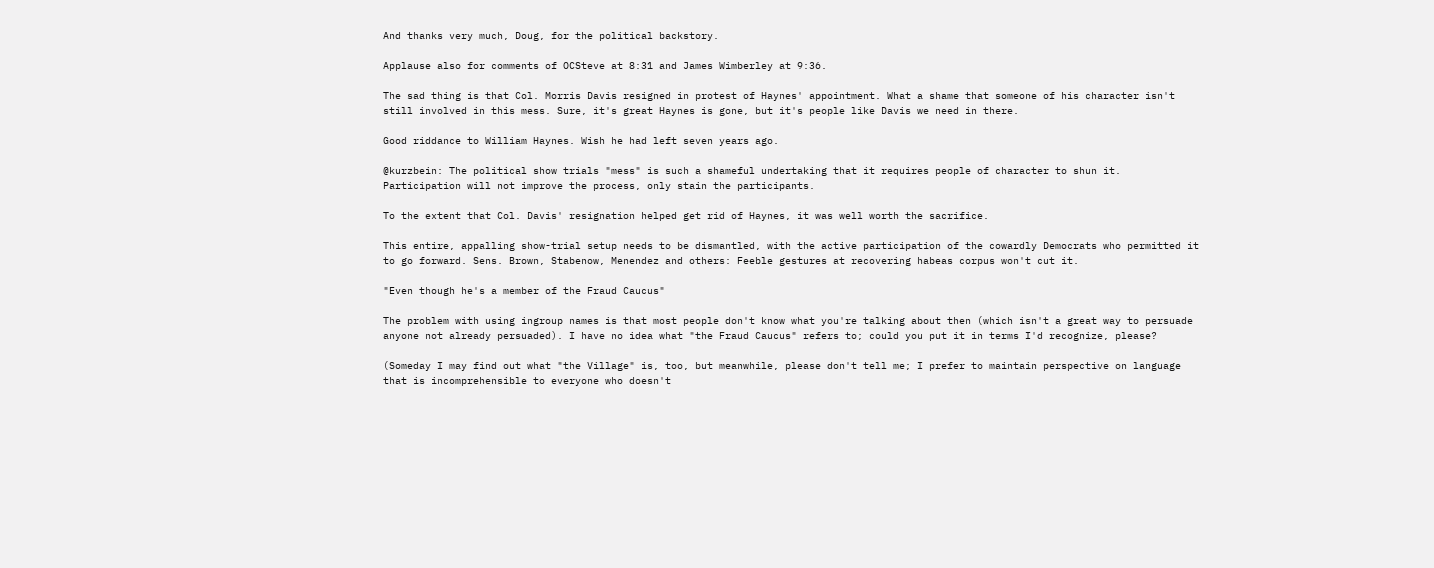And thanks very much, Doug, for the political backstory.

Applause also for comments of OCSteve at 8:31 and James Wimberley at 9:36.

The sad thing is that Col. Morris Davis resigned in protest of Haynes' appointment. What a shame that someone of his character isn't still involved in this mess. Sure, it's great Haynes is gone, but it's people like Davis we need in there.

Good riddance to William Haynes. Wish he had left seven years ago.

@kurzbein: The political show trials "mess" is such a shameful undertaking that it requires people of character to shun it. Participation will not improve the process, only stain the participants.

To the extent that Col. Davis' resignation helped get rid of Haynes, it was well worth the sacrifice.

This entire, appalling show-trial setup needs to be dismantled, with the active participation of the cowardly Democrats who permitted it to go forward. Sens. Brown, Stabenow, Menendez and others: Feeble gestures at recovering habeas corpus won't cut it.

"Even though he's a member of the Fraud Caucus"

The problem with using ingroup names is that most people don't know what you're talking about then (which isn't a great way to persuade anyone not already persuaded). I have no idea what "the Fraud Caucus" refers to; could you put it in terms I'd recognize, please?

(Someday I may find out what "the Village" is, too, but meanwhile, please don't tell me; I prefer to maintain perspective on language that is incomprehensible to everyone who doesn't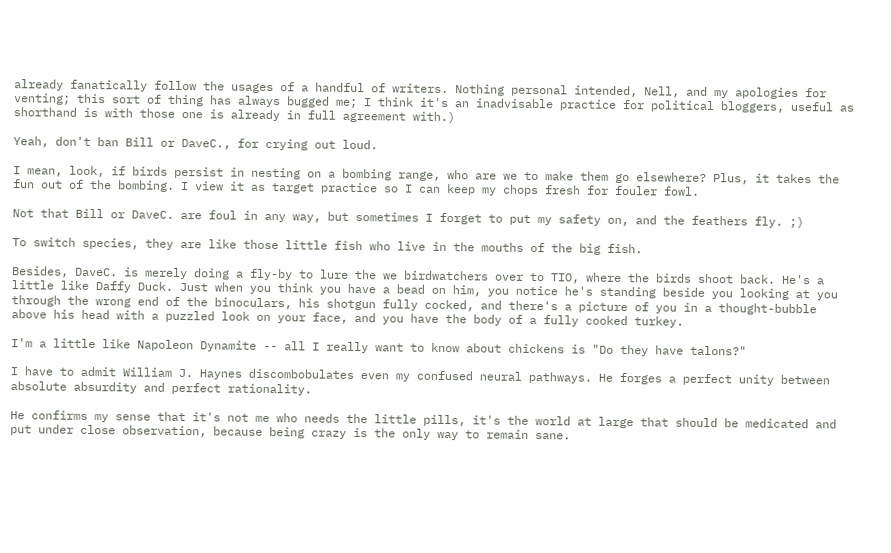already fanatically follow the usages of a handful of writers. Nothing personal intended, Nell, and my apologies for venting; this sort of thing has always bugged me; I think it's an inadvisable practice for political bloggers, useful as shorthand is with those one is already in full agreement with.)

Yeah, don't ban Bill or DaveC., for crying out loud.

I mean, look, if birds persist in nesting on a bombing range, who are we to make them go elsewhere? Plus, it takes the fun out of the bombing. I view it as target practice so I can keep my chops fresh for fouler fowl.

Not that Bill or DaveC. are foul in any way, but sometimes I forget to put my safety on, and the feathers fly. ;)

To switch species, they are like those little fish who live in the mouths of the big fish.

Besides, DaveC. is merely doing a fly-by to lure the we birdwatchers over to TIO, where the birds shoot back. He's a little like Daffy Duck. Just when you think you have a bead on him, you notice he's standing beside you looking at you through the wrong end of the binoculars, his shotgun fully cocked, and there's a picture of you in a thought-bubble above his head with a puzzled look on your face, and you have the body of a fully cooked turkey.

I'm a little like Napoleon Dynamite -- all I really want to know about chickens is "Do they have talons?"

I have to admit William J. Haynes discombobulates even my confused neural pathways. He forges a perfect unity between absolute absurdity and perfect rationality.

He confirms my sense that it's not me who needs the little pills, it's the world at large that should be medicated and put under close observation, because being crazy is the only way to remain sane.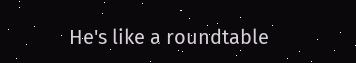He's like a roundtable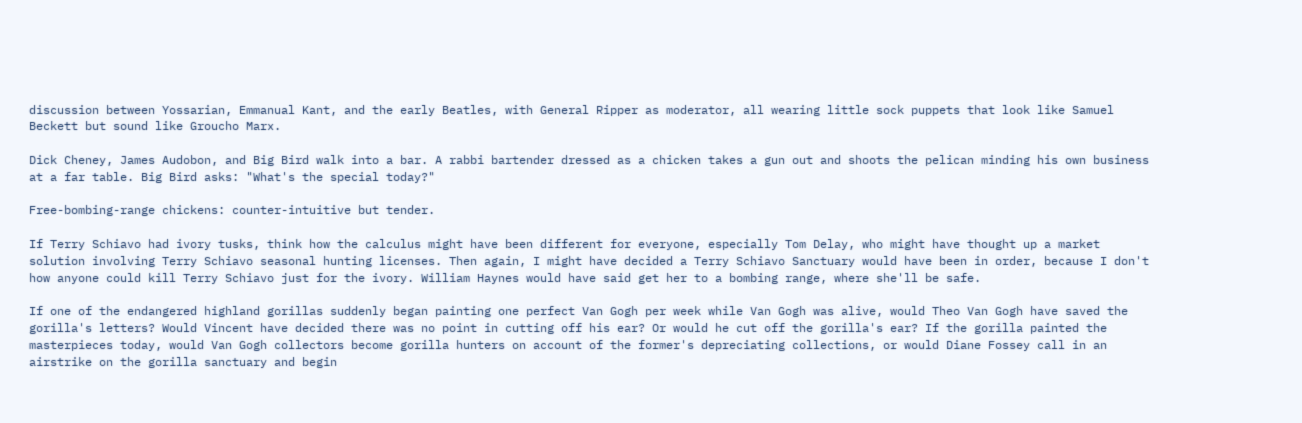discussion between Yossarian, Emmanual Kant, and the early Beatles, with General Ripper as moderator, all wearing little sock puppets that look like Samuel Beckett but sound like Groucho Marx.

Dick Cheney, James Audobon, and Big Bird walk into a bar. A rabbi bartender dressed as a chicken takes a gun out and shoots the pelican minding his own business at a far table. Big Bird asks: "What's the special today?"

Free-bombing-range chickens: counter-intuitive but tender.

If Terry Schiavo had ivory tusks, think how the calculus might have been different for everyone, especially Tom Delay, who might have thought up a market solution involving Terry Schiavo seasonal hunting licenses. Then again, I might have decided a Terry Schiavo Sanctuary would have been in order, because I don't how anyone could kill Terry Schiavo just for the ivory. William Haynes would have said get her to a bombing range, where she'll be safe.

If one of the endangered highland gorillas suddenly began painting one perfect Van Gogh per week while Van Gogh was alive, would Theo Van Gogh have saved the gorilla's letters? Would Vincent have decided there was no point in cutting off his ear? Or would he cut off the gorilla's ear? If the gorilla painted the masterpieces today, would Van Gogh collectors become gorilla hunters on account of the former's depreciating collections, or would Diane Fossey call in an airstrike on the gorilla sanctuary and begin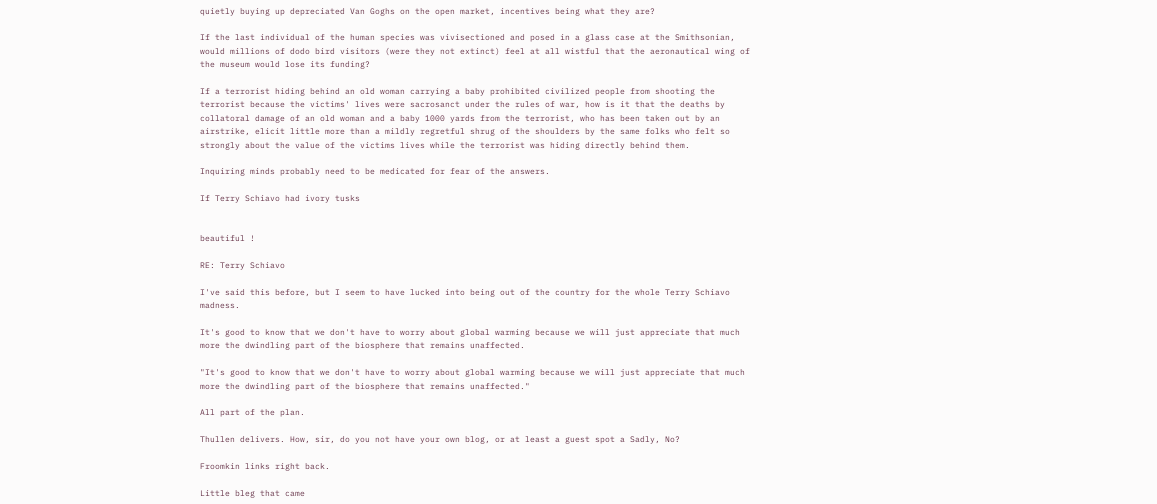quietly buying up depreciated Van Goghs on the open market, incentives being what they are?

If the last individual of the human species was vivisectioned and posed in a glass case at the Smithsonian, would millions of dodo bird visitors (were they not extinct) feel at all wistful that the aeronautical wing of the museum would lose its funding?

If a terrorist hiding behind an old woman carrying a baby prohibited civilized people from shooting the terrorist because the victims' lives were sacrosanct under the rules of war, how is it that the deaths by collatoral damage of an old woman and a baby 1000 yards from the terrorist, who has been taken out by an airstrike, elicit little more than a mildly regretful shrug of the shoulders by the same folks who felt so strongly about the value of the victims lives while the terrorist was hiding directly behind them.

Inquiring minds probably need to be medicated for fear of the answers.

If Terry Schiavo had ivory tusks


beautiful !

RE: Terry Schiavo

I've said this before, but I seem to have lucked into being out of the country for the whole Terry Schiavo madness.

It's good to know that we don't have to worry about global warming because we will just appreciate that much more the dwindling part of the biosphere that remains unaffected.

"It's good to know that we don't have to worry about global warming because we will just appreciate that much more the dwindling part of the biosphere that remains unaffected."

All part of the plan.

Thullen delivers. How, sir, do you not have your own blog, or at least a guest spot a Sadly, No?

Froomkin links right back.

Little bleg that came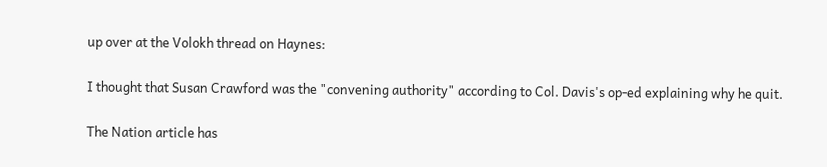up over at the Volokh thread on Haynes:

I thought that Susan Crawford was the "convening authority" according to Col. Davis's op-ed explaining why he quit.

The Nation article has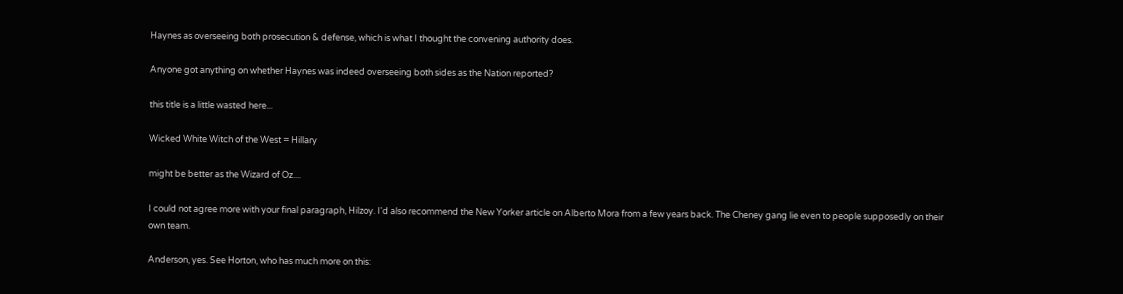Haynes as overseeing both prosecution & defense, which is what I thought the convening authority does.

Anyone got anything on whether Haynes was indeed overseeing both sides as the Nation reported?

this title is a little wasted here...

Wicked White Witch of the West = Hillary

might be better as the Wizard of Oz....

I could not agree more with your final paragraph, Hilzoy. I'd also recommend the New Yorker article on Alberto Mora from a few years back. The Cheney gang lie even to people supposedly on their own team.

Anderson, yes. See Horton, who has much more on this: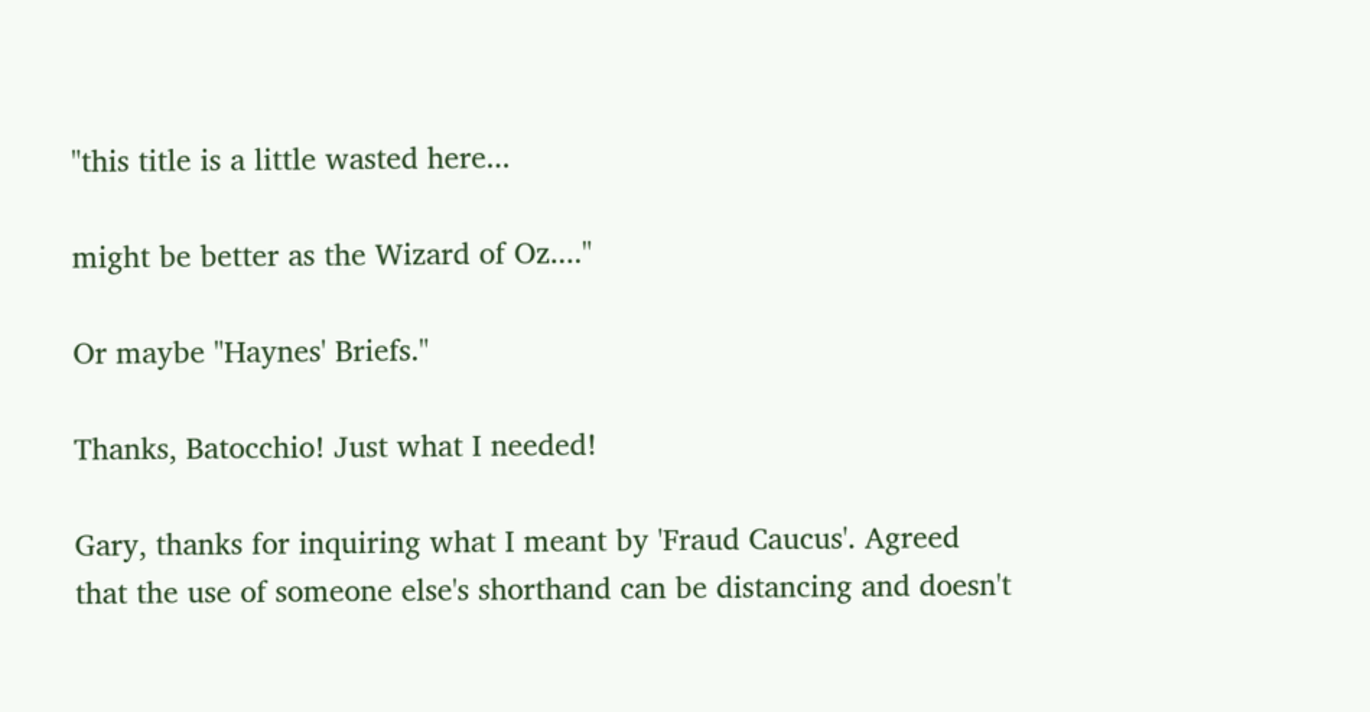"this title is a little wasted here...

might be better as the Wizard of Oz...."

Or maybe "Haynes' Briefs."

Thanks, Batocchio! Just what I needed!

Gary, thanks for inquiring what I meant by 'Fraud Caucus'. Agreed that the use of someone else's shorthand can be distancing and doesn't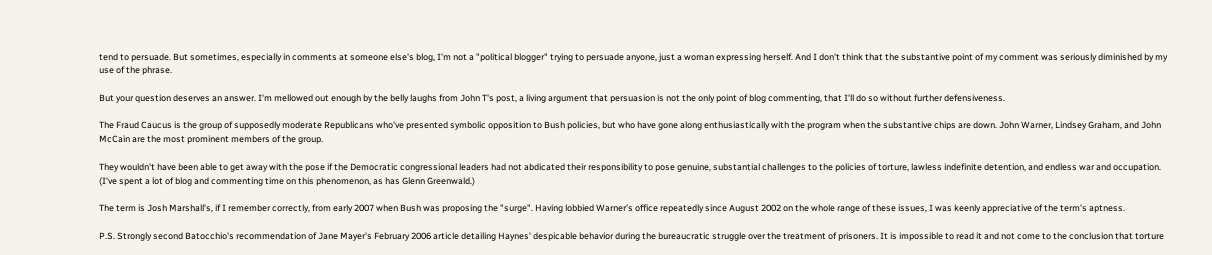tend to persuade. But sometimes, especially in comments at someone else's blog, I'm not a "political blogger" trying to persuade anyone, just a woman expressing herself. And I don't think that the substantive point of my comment was seriously diminished by my use of the phrase.

But your question deserves an answer. I'm mellowed out enough by the belly laughs from John T's post, a living argument that persuasion is not the only point of blog commenting, that I'll do so without further defensiveness.

The Fraud Caucus is the group of supposedly moderate Republicans who've presented symbolic opposition to Bush policies, but who have gone along enthusiastically with the program when the substantive chips are down. John Warner, Lindsey Graham, and John McCain are the most prominent members of the group.

They wouldn't have been able to get away with the pose if the Democratic congressional leaders had not abdicated their responsibility to pose genuine, substantial challenges to the policies of torture, lawless indefinite detention, and endless war and occupation. (I've spent a lot of blog and commenting time on this phenomenon, as has Glenn Greenwald.)

The term is Josh Marshall's, if I remember correctly, from early 2007 when Bush was proposing the "surge". Having lobbied Warner's office repeatedly since August 2002 on the whole range of these issues, I was keenly appreciative of the term's aptness.

P.S. Strongly second Batocchio's recommendation of Jane Mayer's February 2006 article detailing Haynes' despicable behavior during the bureaucratic struggle over the treatment of prisoners. It is impossible to read it and not come to the conclusion that torture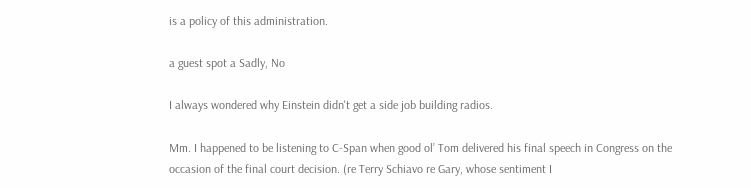is a policy of this administration.

a guest spot a Sadly, No

I always wondered why Einstein didn't get a side job building radios.

Mm. I happened to be listening to C-Span when good ol’ Tom delivered his final speech in Congress on the occasion of the final court decision. (re Terry Schiavo re Gary, whose sentiment I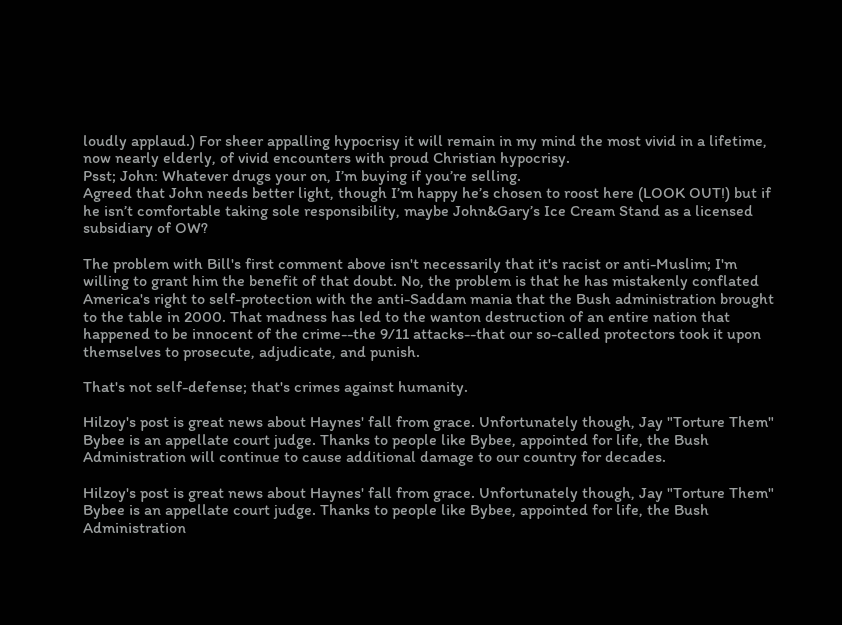loudly applaud.) For sheer appalling hypocrisy it will remain in my mind the most vivid in a lifetime, now nearly elderly, of vivid encounters with proud Christian hypocrisy.
Psst; John: Whatever drugs your on, I’m buying if you’re selling.
Agreed that John needs better light, though I’m happy he’s chosen to roost here (LOOK OUT!) but if he isn’t comfortable taking sole responsibility, maybe John&Gary’s Ice Cream Stand as a licensed subsidiary of OW?

The problem with Bill's first comment above isn't necessarily that it's racist or anti-Muslim; I'm willing to grant him the benefit of that doubt. No, the problem is that he has mistakenly conflated America's right to self-protection with the anti-Saddam mania that the Bush administration brought to the table in 2000. That madness has led to the wanton destruction of an entire nation that happened to be innocent of the crime--the 9/11 attacks--that our so-called protectors took it upon themselves to prosecute, adjudicate, and punish.

That's not self-defense; that's crimes against humanity.

Hilzoy's post is great news about Haynes' fall from grace. Unfortunately though, Jay "Torture Them" Bybee is an appellate court judge. Thanks to people like Bybee, appointed for life, the Bush Administration will continue to cause additional damage to our country for decades.

Hilzoy's post is great news about Haynes' fall from grace. Unfortunately though, Jay "Torture Them" Bybee is an appellate court judge. Thanks to people like Bybee, appointed for life, the Bush Administration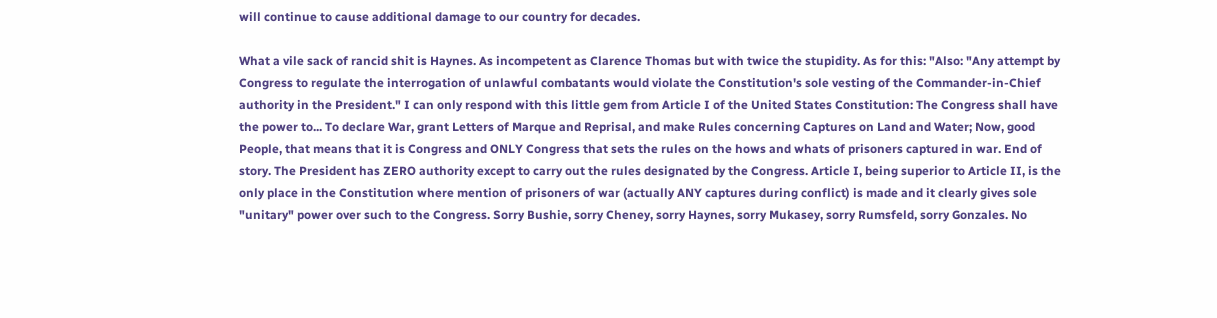will continue to cause additional damage to our country for decades.

What a vile sack of rancid shit is Haynes. As incompetent as Clarence Thomas but with twice the stupidity. As for this: "Also: "Any attempt by Congress to regulate the interrogation of unlawful combatants would violate the Constitution's sole vesting of the Commander-in-Chief authority in the President." I can only respond with this little gem from Article I of the United States Constitution: The Congress shall have the power to... To declare War, grant Letters of Marque and Reprisal, and make Rules concerning Captures on Land and Water; Now, good People, that means that it is Congress and ONLY Congress that sets the rules on the hows and whats of prisoners captured in war. End of story. The President has ZERO authority except to carry out the rules designated by the Congress. Article I, being superior to Article II, is the only place in the Constitution where mention of prisoners of war (actually ANY captures during conflict) is made and it clearly gives sole "unitary" power over such to the Congress. Sorry Bushie, sorry Cheney, sorry Haynes, sorry Mukasey, sorry Rumsfeld, sorry Gonzales. No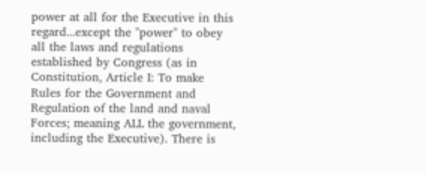power at all for the Executive in this regard...except the "power" to obey all the laws and regulations established by Congress (as in Constitution, Article I: To make Rules for the Government and Regulation of the land and naval Forces; meaning ALL the government, including the Executive). There is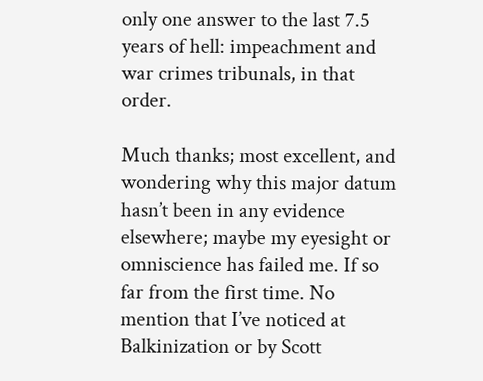only one answer to the last 7.5 years of hell: impeachment and war crimes tribunals, in that order.

Much thanks; most excellent, and wondering why this major datum hasn’t been in any evidence elsewhere; maybe my eyesight or omniscience has failed me. If so far from the first time. No mention that I’ve noticed at Balkinization or by Scott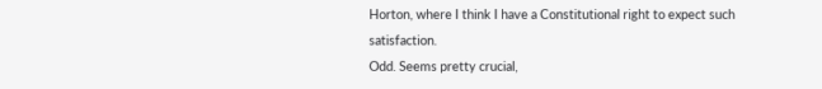Horton, where I think I have a Constitutional right to expect such satisfaction.
Odd. Seems pretty crucial,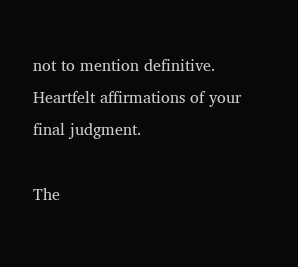not to mention definitive.
Heartfelt affirmations of your final judgment.

The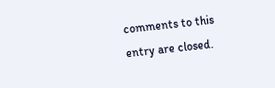comments to this entry are closed.